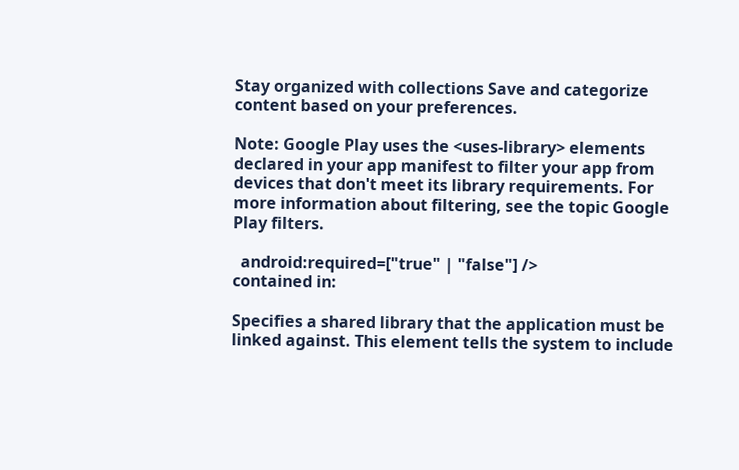Stay organized with collections Save and categorize content based on your preferences.

Note: Google Play uses the <uses-library> elements declared in your app manifest to filter your app from devices that don't meet its library requirements. For more information about filtering, see the topic Google Play filters.

  android:required=["true" | "false"] />
contained in:

Specifies a shared library that the application must be linked against. This element tells the system to include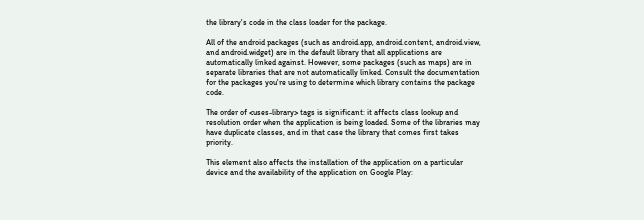the library's code in the class loader for the package.

All of the android packages (such as android.app, android.content, android.view, and android.widget) are in the default library that all applications are automatically linked against. However, some packages (such as maps) are in separate libraries that are not automatically linked. Consult the documentation for the packages you're using to determine which library contains the package code.

The order of <uses-library> tags is significant: it affects class lookup and resolution order when the application is being loaded. Some of the libraries may have duplicate classes, and in that case the library that comes first takes priority.

This element also affects the installation of the application on a particular device and the availability of the application on Google Play: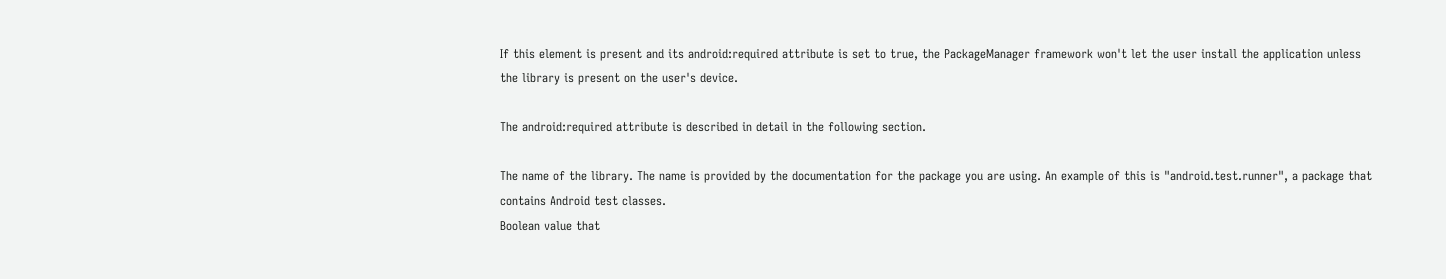If this element is present and its android:required attribute is set to true, the PackageManager framework won't let the user install the application unless the library is present on the user's device.

The android:required attribute is described in detail in the following section.

The name of the library. The name is provided by the documentation for the package you are using. An example of this is "android.test.runner", a package that contains Android test classes.
Boolean value that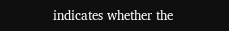indicates whether the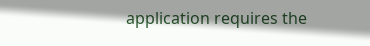application requires the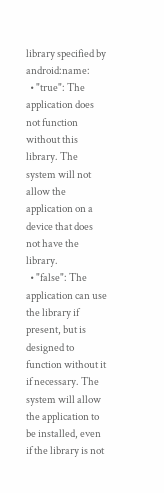library specified by android:name:
  • "true": The application does not function without this library. The system will not allow the application on a device that does not have the library.
  • "false": The application can use the library if present, but is designed to function without it if necessary. The system will allow the application to be installed, even if the library is not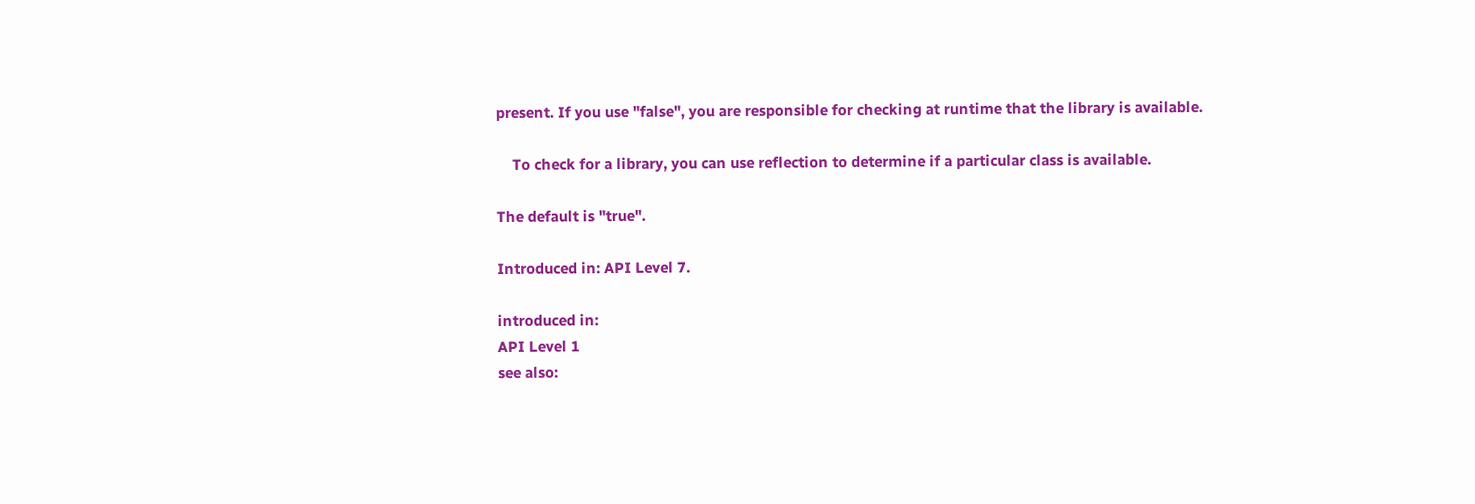present. If you use "false", you are responsible for checking at runtime that the library is available.

    To check for a library, you can use reflection to determine if a particular class is available.

The default is "true".

Introduced in: API Level 7.

introduced in:
API Level 1
see also: